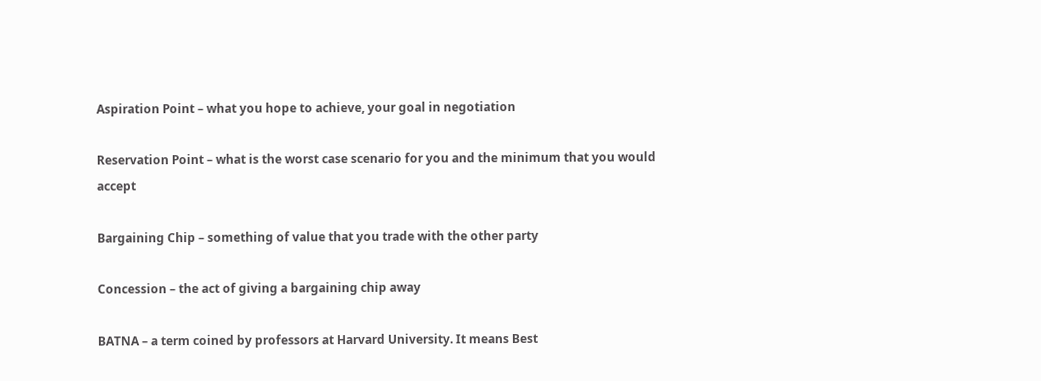Aspiration Point – what you hope to achieve, your goal in negotiation

Reservation Point – what is the worst case scenario for you and the minimum that you would accept

Bargaining Chip – something of value that you trade with the other party

Concession – the act of giving a bargaining chip away

BATNA – a term coined by professors at Harvard University. It means Best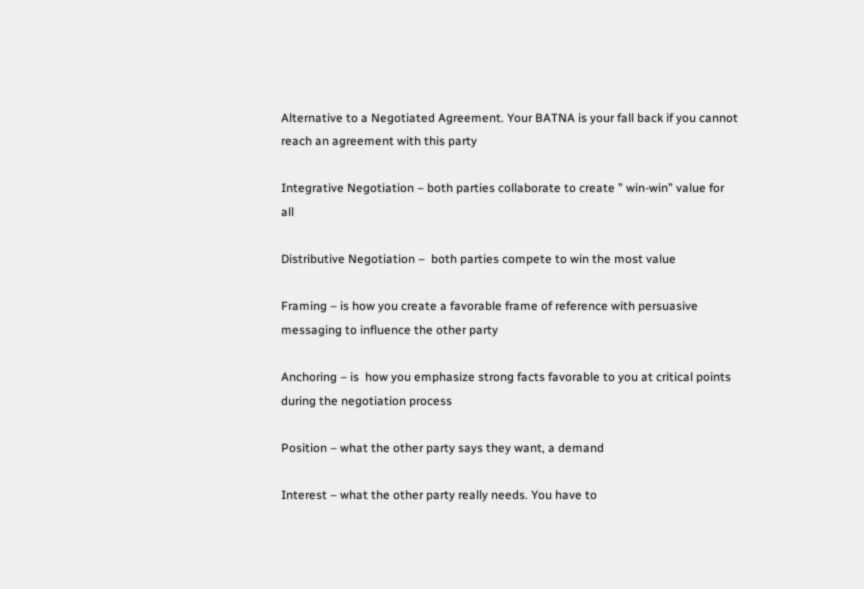Alternative to a Negotiated Agreement. Your BATNA is your fall back if you cannot reach an agreement with this party

Integrative Negotiation – both parties collaborate to create ” win-win” value for all

Distributive Negotiation –  both parties compete to win the most value

Framing – is how you create a favorable frame of reference with persuasive messaging to influence the other party

Anchoring – is  how you emphasize strong facts favorable to you at critical points during the negotiation process

Position – what the other party says they want, a demand

Interest – what the other party really needs. You have to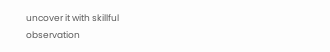uncover it with skillful observation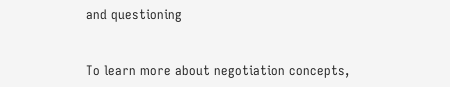and questioning


To learn more about negotiation concepts,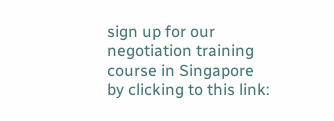sign up for our negotiation training course in Singapore by clicking to this link: